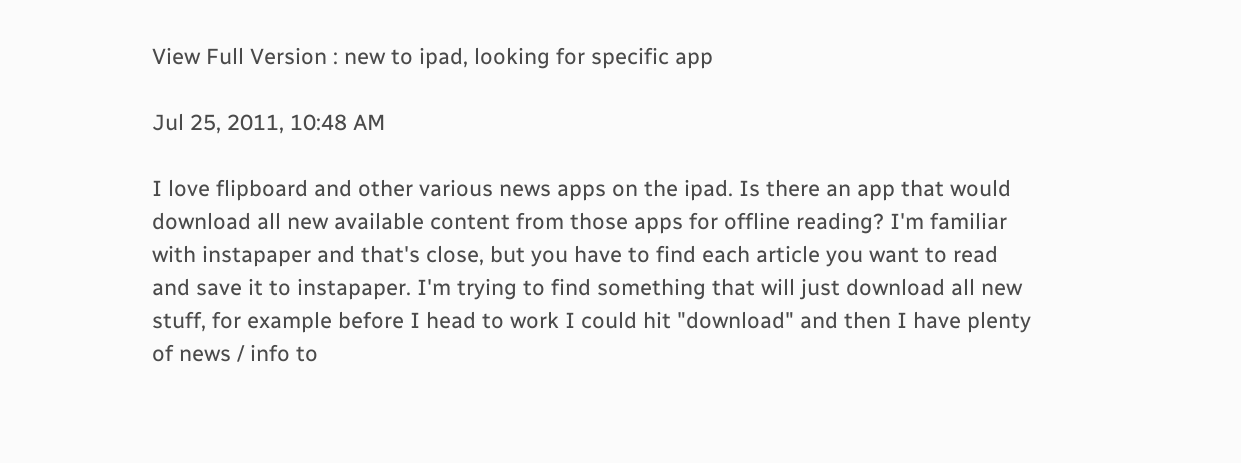View Full Version : new to ipad, looking for specific app

Jul 25, 2011, 10:48 AM

I love flipboard and other various news apps on the ipad. Is there an app that would download all new available content from those apps for offline reading? I'm familiar with instapaper and that's close, but you have to find each article you want to read and save it to instapaper. I'm trying to find something that will just download all new stuff, for example before I head to work I could hit "download" and then I have plenty of news / info to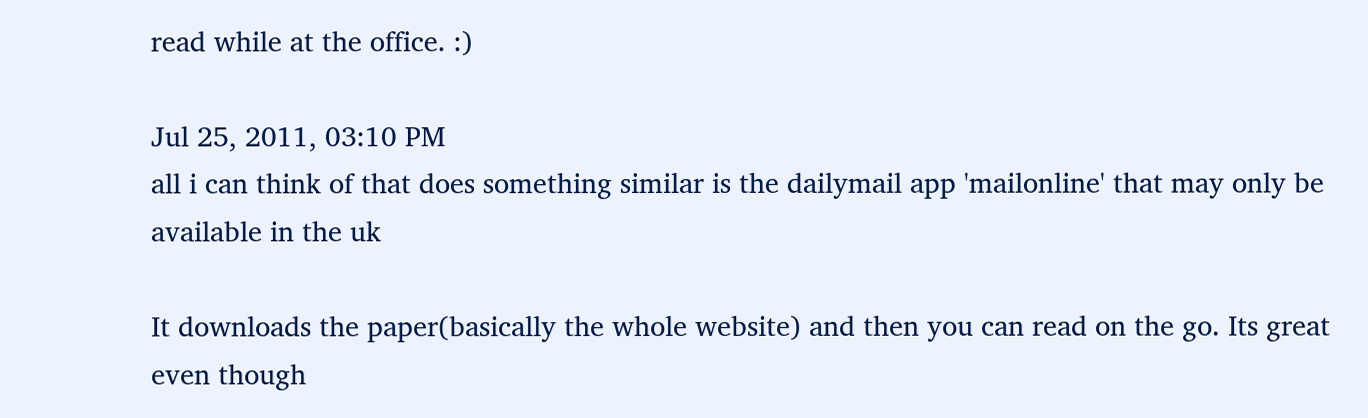read while at the office. :)

Jul 25, 2011, 03:10 PM
all i can think of that does something similar is the dailymail app 'mailonline' that may only be available in the uk

It downloads the paper(basically the whole website) and then you can read on the go. Its great even though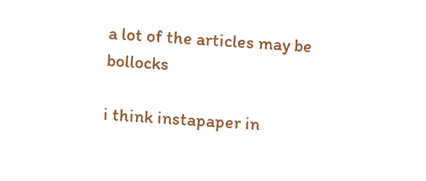a lot of the articles may be bollocks

i think instapaper in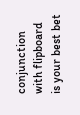conjunction with flipboard is your best bet